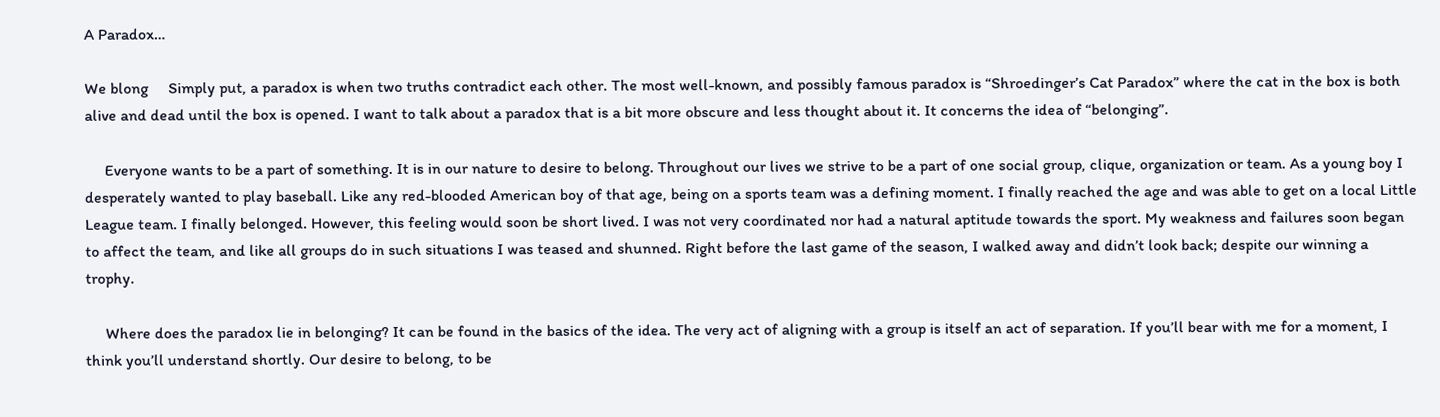A Paradox…

We blong     Simply put, a paradox is when two truths contradict each other. The most well-known, and possibly famous paradox is “Shroedinger’s Cat Paradox” where the cat in the box is both alive and dead until the box is opened. I want to talk about a paradox that is a bit more obscure and less thought about it. It concerns the idea of “belonging”.

     Everyone wants to be a part of something. It is in our nature to desire to belong. Throughout our lives we strive to be a part of one social group, clique, organization or team. As a young boy I desperately wanted to play baseball. Like any red-blooded American boy of that age, being on a sports team was a defining moment. I finally reached the age and was able to get on a local Little League team. I finally belonged. However, this feeling would soon be short lived. I was not very coordinated nor had a natural aptitude towards the sport. My weakness and failures soon began to affect the team, and like all groups do in such situations I was teased and shunned. Right before the last game of the season, I walked away and didn’t look back; despite our winning a trophy.

     Where does the paradox lie in belonging? It can be found in the basics of the idea. The very act of aligning with a group is itself an act of separation. If you’ll bear with me for a moment, I think you’ll understand shortly. Our desire to belong, to be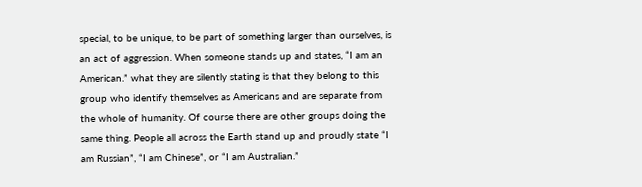special, to be unique, to be part of something larger than ourselves, is an act of aggression. When someone stands up and states, “I am an American.” what they are silently stating is that they belong to this group who identify themselves as Americans and are separate from the whole of humanity. Of course there are other groups doing the same thing. People all across the Earth stand up and proudly state “I am Russian”, “I am Chinese”, or “I am Australian.”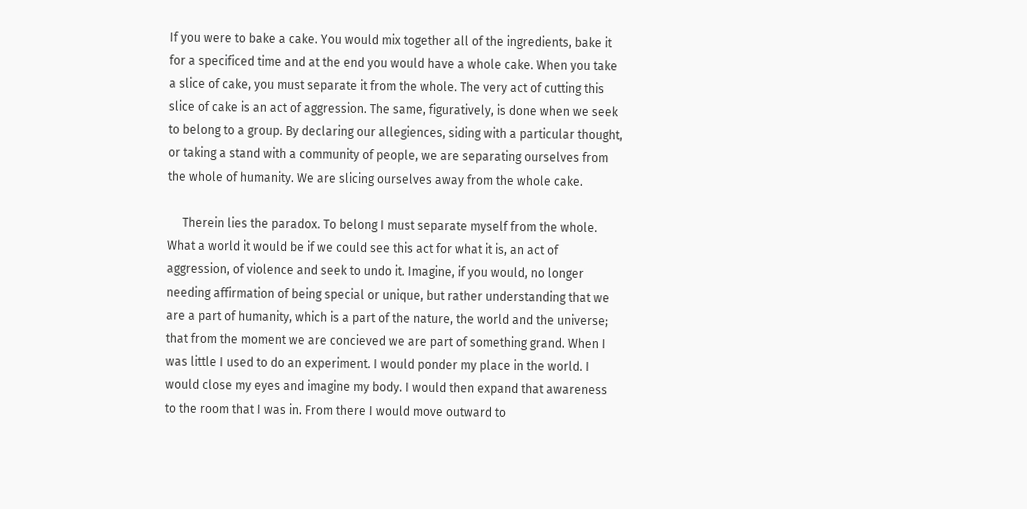If you were to bake a cake. You would mix together all of the ingredients, bake it for a specificed time and at the end you would have a whole cake. When you take a slice of cake, you must separate it from the whole. The very act of cutting this slice of cake is an act of aggression. The same, figuratively, is done when we seek to belong to a group. By declaring our allegiences, siding with a particular thought, or taking a stand with a community of people, we are separating ourselves from the whole of humanity. We are slicing ourselves away from the whole cake.

     Therein lies the paradox. To belong I must separate myself from the whole. What a world it would be if we could see this act for what it is, an act of aggression, of violence and seek to undo it. Imagine, if you would, no longer needing affirmation of being special or unique, but rather understanding that we are a part of humanity, which is a part of the nature, the world and the universe; that from the moment we are concieved we are part of something grand. When I was little I used to do an experiment. I would ponder my place in the world. I would close my eyes and imagine my body. I would then expand that awareness to the room that I was in. From there I would move outward to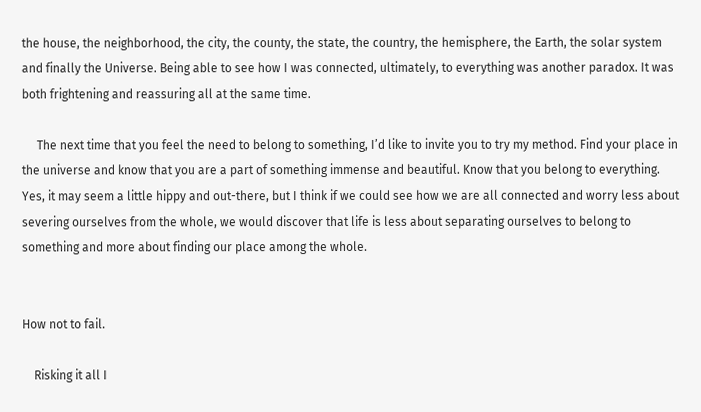the house, the neighborhood, the city, the county, the state, the country, the hemisphere, the Earth, the solar system and finally the Universe. Being able to see how I was connected, ultimately, to everything was another paradox. It was both frightening and reassuring all at the same time.

     The next time that you feel the need to belong to something, I’d like to invite you to try my method. Find your place in the universe and know that you are a part of something immense and beautiful. Know that you belong to everything. Yes, it may seem a little hippy and out-there, but I think if we could see how we are all connected and worry less about severing ourselves from the whole, we would discover that life is less about separating ourselves to belong to something and more about finding our place among the whole.


How not to fail.

    Risking it all I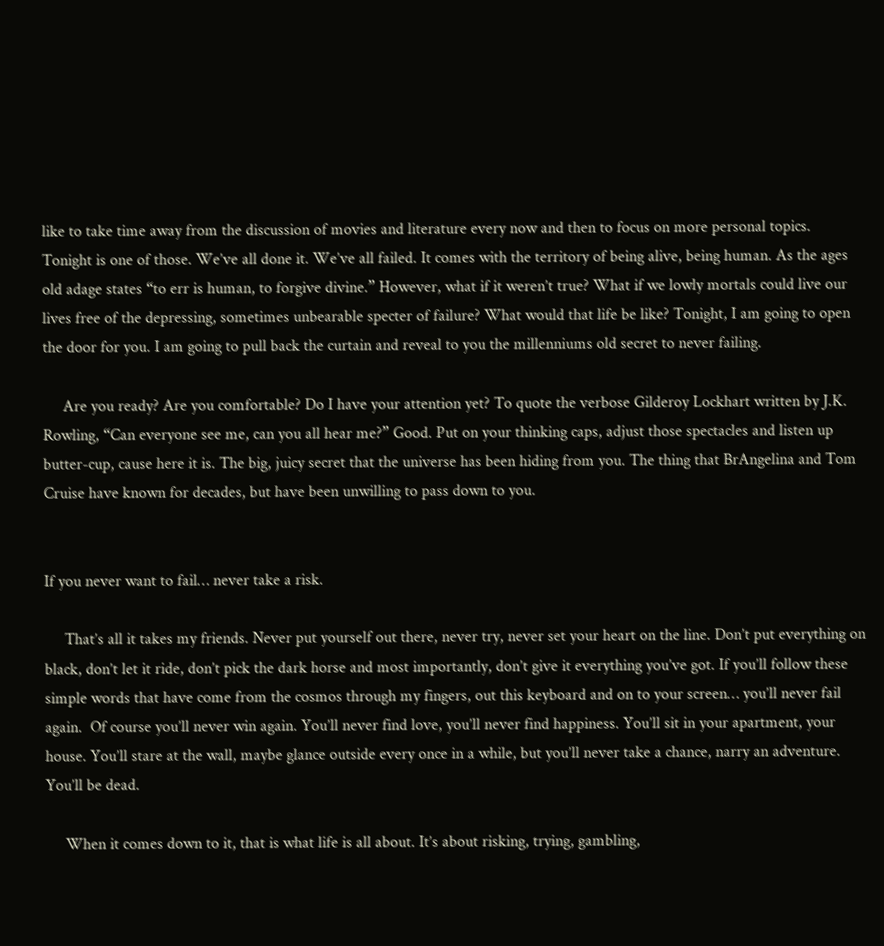like to take time away from the discussion of movies and literature every now and then to focus on more personal topics. Tonight is one of those. We’ve all done it. We’ve all failed. It comes with the territory of being alive, being human. As the ages old adage states “to err is human, to forgive divine.” However, what if it weren’t true? What if we lowly mortals could live our lives free of the depressing, sometimes unbearable specter of failure? What would that life be like? Tonight, I am going to open the door for you. I am going to pull back the curtain and reveal to you the millenniums old secret to never failing.

     Are you ready? Are you comfortable? Do I have your attention yet? To quote the verbose Gilderoy Lockhart written by J.K. Rowling, “Can everyone see me, can you all hear me?” Good. Put on your thinking caps, adjust those spectacles and listen up butter-cup, cause here it is. The big, juicy secret that the universe has been hiding from you. The thing that BrAngelina and Tom Cruise have known for decades, but have been unwilling to pass down to you.


If you never want to fail… never take a risk.

     That’s all it takes my friends. Never put yourself out there, never try, never set your heart on the line. Don’t put everything on black, don’t let it ride, don’t pick the dark horse and most importantly, don’t give it everything you’ve got. If you’ll follow these simple words that have come from the cosmos through my fingers, out this keyboard and on to your screen… you’ll never fail again.  Of course you’ll never win again. You’ll never find love, you’ll never find happiness. You’ll sit in your apartment, your house. You’ll stare at the wall, maybe glance outside every once in a while, but you’ll never take a chance, narry an adventure. You’ll be dead.

     When it comes down to it, that is what life is all about. It’s about risking, trying, gambling,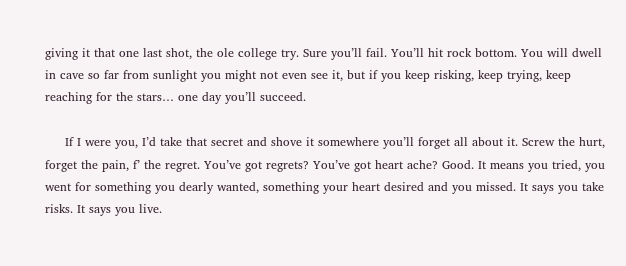giving it that one last shot, the ole college try. Sure you’ll fail. You’ll hit rock bottom. You will dwell in cave so far from sunlight you might not even see it, but if you keep risking, keep trying, keep reaching for the stars… one day you’ll succeed.

     If I were you, I’d take that secret and shove it somewhere you’ll forget all about it. Screw the hurt, forget the pain, f’ the regret. You’ve got regrets? You’ve got heart ache? Good. It means you tried, you went for something you dearly wanted, something your heart desired and you missed. It says you take risks. It says you live.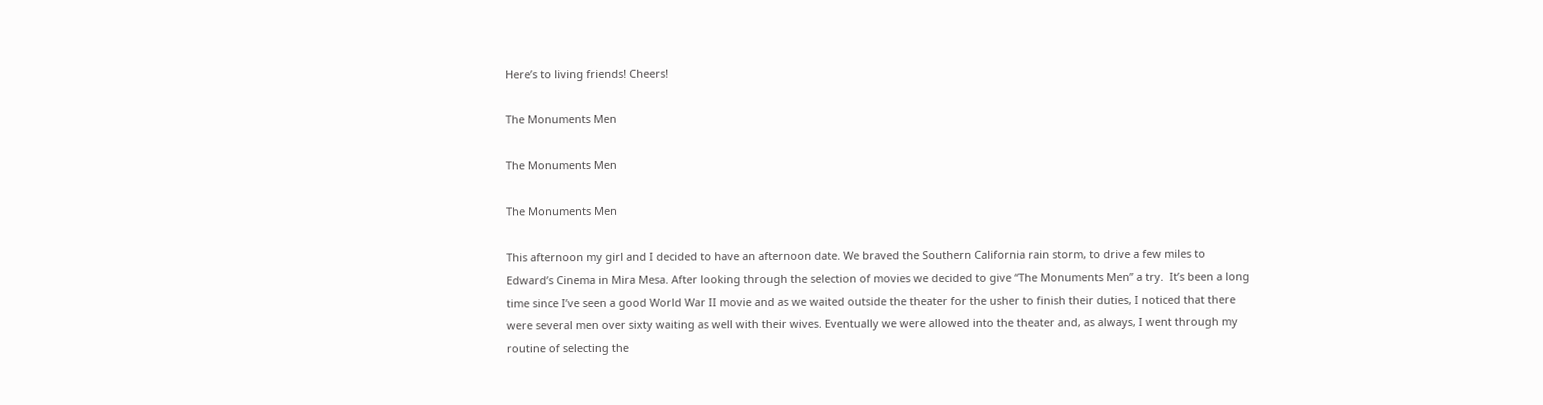Here’s to living friends! Cheers!

The Monuments Men

The Monuments Men

The Monuments Men

This afternoon my girl and I decided to have an afternoon date. We braved the Southern California rain storm, to drive a few miles to Edward’s Cinema in Mira Mesa. After looking through the selection of movies we decided to give “The Monuments Men” a try.  It’s been a long time since I’ve seen a good World War II movie and as we waited outside the theater for the usher to finish their duties, I noticed that there were several men over sixty waiting as well with their wives. Eventually we were allowed into the theater and, as always, I went through my routine of selecting the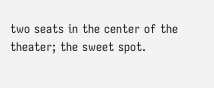two seats in the center of the theater; the sweet spot.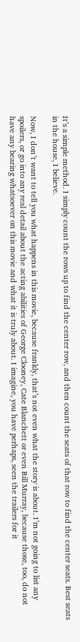It’s a simple method. I simply count the rows up to find the center row, and then count the seats of that row to find the center seats. Best seats in the house, I believe.

Now, I don’t want to tell you what happens in this movie, because frankly, that’s not even what the story is about. I’m not going to list any spoilers, or go into any real detail about the acting abilities of George Clooney, Cate Blanchett or even Bill Murray, because those, too, do not have any bearing whatsoever on this movie and what it is truly about. I imagine, you have perhaps, seen the trailers for it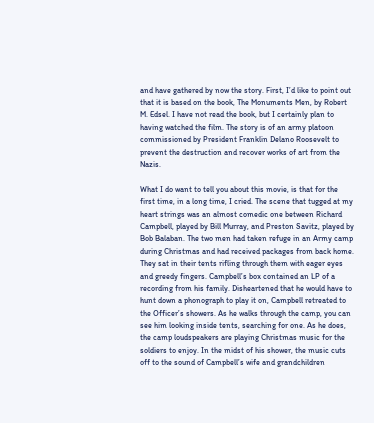and have gathered by now the story. First, I’d like to point out that it is based on the book, The Monuments Men, by Robert M. Edsel. I have not read the book, but I certainly plan to having watched the film. The story is of an army platoon commissioned by President Franklin Delano Roosevelt to prevent the destruction and recover works of art from the Nazis.

What I do want to tell you about this movie, is that for the first time, in a long time, I cried. The scene that tugged at my heart strings was an almost comedic one between Richard Campbell, played by Bill Murray, and Preston Savitz, played by Bob Balaban. The two men had taken refuge in an Army camp during Christmas and had received packages from back home. They sat in their tents rifling through them with eager eyes and greedy fingers. Campbell’s box contained an LP of a recording from his family. Disheartened that he would have to hunt down a phonograph to play it on, Campbell retreated to the Officer’s showers. As he walks through the camp, you can see him looking inside tents, searching for one. As he does, the camp loudspeakers are playing Christmas music for the soldiers to enjoy. In the midst of his shower, the music cuts off to the sound of Campbell’s wife and grandchildren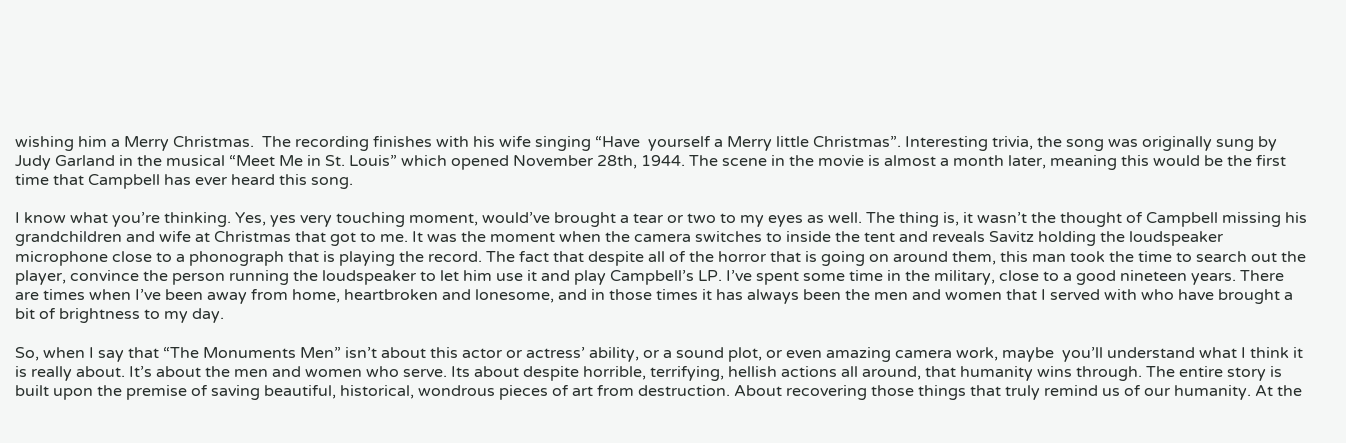wishing him a Merry Christmas.  The recording finishes with his wife singing “Have  yourself a Merry little Christmas”. Interesting trivia, the song was originally sung by Judy Garland in the musical “Meet Me in St. Louis” which opened November 28th, 1944. The scene in the movie is almost a month later, meaning this would be the first time that Campbell has ever heard this song.

I know what you’re thinking. Yes, yes very touching moment, would’ve brought a tear or two to my eyes as well. The thing is, it wasn’t the thought of Campbell missing his grandchildren and wife at Christmas that got to me. It was the moment when the camera switches to inside the tent and reveals Savitz holding the loudspeaker microphone close to a phonograph that is playing the record. The fact that despite all of the horror that is going on around them, this man took the time to search out the player, convince the person running the loudspeaker to let him use it and play Campbell’s LP. I’ve spent some time in the military, close to a good nineteen years. There are times when I’ve been away from home, heartbroken and lonesome, and in those times it has always been the men and women that I served with who have brought a bit of brightness to my day.

So, when I say that “The Monuments Men” isn’t about this actor or actress’ ability, or a sound plot, or even amazing camera work, maybe  you’ll understand what I think it is really about. It’s about the men and women who serve. Its about despite horrible, terrifying, hellish actions all around, that humanity wins through. The entire story is built upon the premise of saving beautiful, historical, wondrous pieces of art from destruction. About recovering those things that truly remind us of our humanity. At the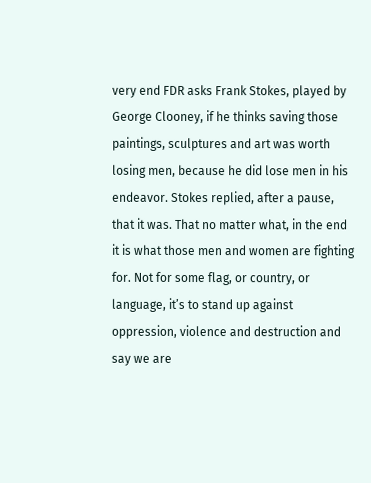very end FDR asks Frank Stokes, played by George Clooney, if he thinks saving those paintings, sculptures and art was worth losing men, because he did lose men in his endeavor. Stokes replied, after a pause, that it was. That no matter what, in the end it is what those men and women are fighting for. Not for some flag, or country, or language, it’s to stand up against oppression, violence and destruction and say we are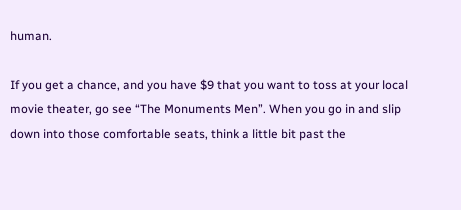human.

If you get a chance, and you have $9 that you want to toss at your local movie theater, go see “The Monuments Men”. When you go in and slip down into those comfortable seats, think a little bit past the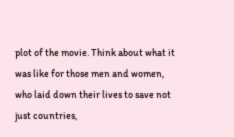plot of the movie. Think about what it was like for those men and women, who laid down their lives to save not just countries,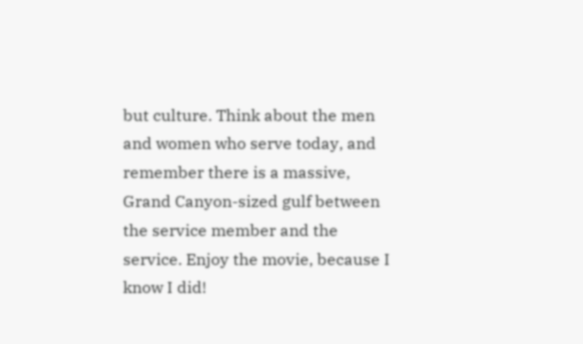but culture. Think about the men and women who serve today, and remember there is a massive, Grand Canyon-sized gulf between the service member and the service. Enjoy the movie, because I know I did!